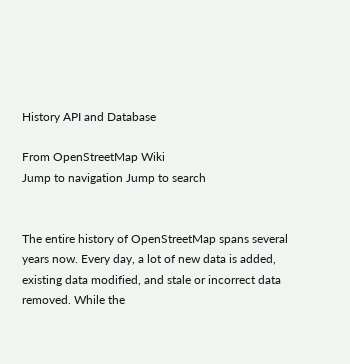History API and Database

From OpenStreetMap Wiki
Jump to navigation Jump to search


The entire history of OpenStreetMap spans several years now. Every day, a lot of new data is added, existing data modified, and stale or incorrect data removed. While the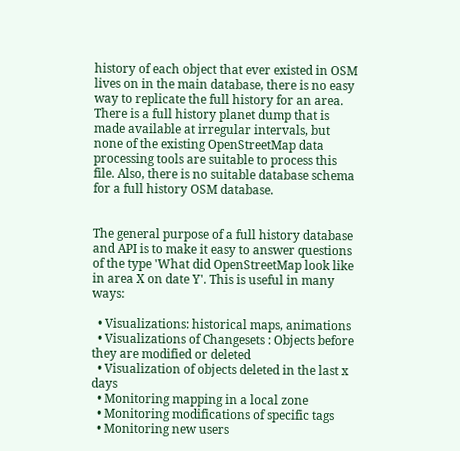history of each object that ever existed in OSM lives on in the main database, there is no easy way to replicate the full history for an area. There is a full history planet dump that is made available at irregular intervals, but none of the existing OpenStreetMap data processing tools are suitable to process this file. Also, there is no suitable database schema for a full history OSM database.


The general purpose of a full history database and API is to make it easy to answer questions of the type 'What did OpenStreetMap look like in area X on date Y'. This is useful in many ways:

  • Visualizations: historical maps, animations
  • Visualizations of Changesets : Objects before they are modified or deleted
  • Visualization of objects deleted in the last x days
  • Monitoring mapping in a local zone
  • Monitoring modifications of specific tags
  • Monitoring new users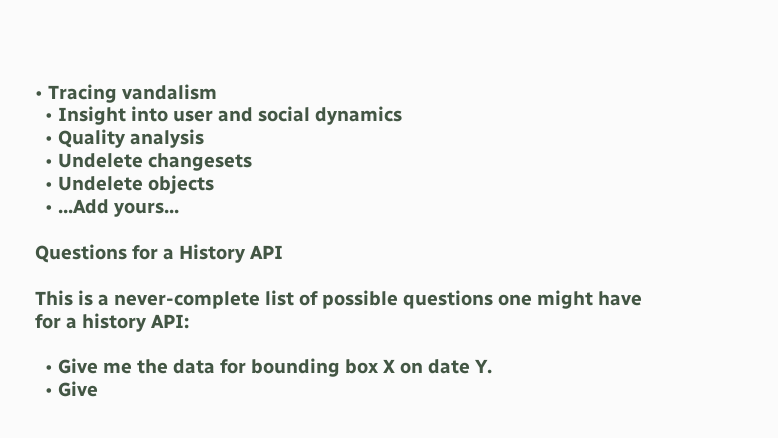• Tracing vandalism
  • Insight into user and social dynamics
  • Quality analysis
  • Undelete changesets
  • Undelete objects
  • ...Add yours...

Questions for a History API

This is a never-complete list of possible questions one might have for a history API:

  • Give me the data for bounding box X on date Y.
  • Give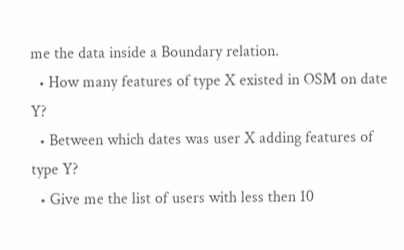me the data inside a Boundary relation.
  • How many features of type X existed in OSM on date Y?
  • Between which dates was user X adding features of type Y?
  • Give me the list of users with less then 10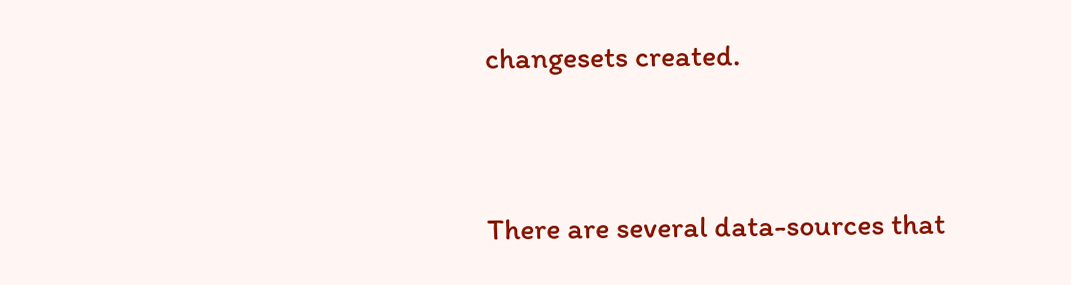changesets created.


There are several data-sources that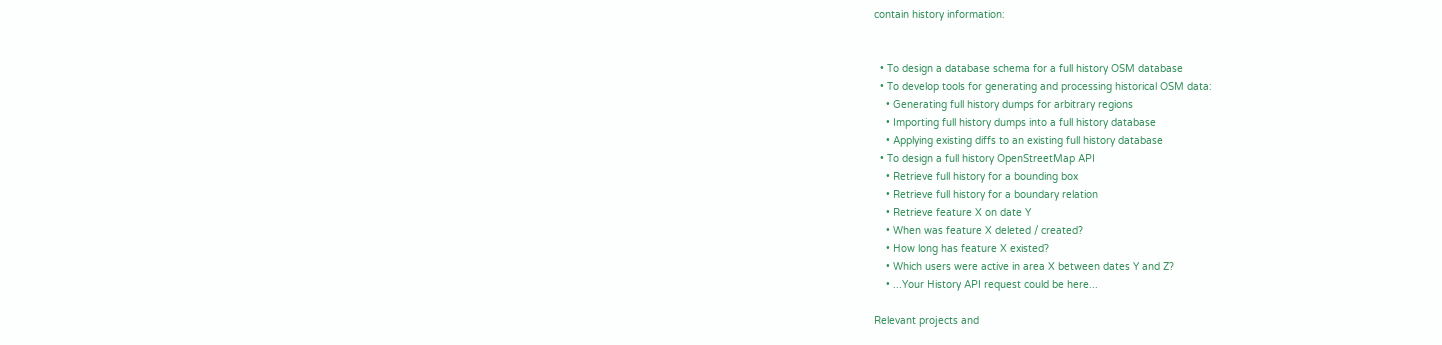contain history information:


  • To design a database schema for a full history OSM database
  • To develop tools for generating and processing historical OSM data:
    • Generating full history dumps for arbitrary regions
    • Importing full history dumps into a full history database
    • Applying existing diffs to an existing full history database
  • To design a full history OpenStreetMap API
    • Retrieve full history for a bounding box
    • Retrieve full history for a boundary relation
    • Retrieve feature X on date Y
    • When was feature X deleted / created?
    • How long has feature X existed?
    • Which users were active in area X between dates Y and Z?
    • ...Your History API request could be here...

Relevant projects and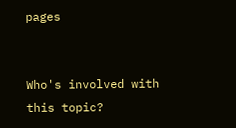pages


Who's involved with this topic?